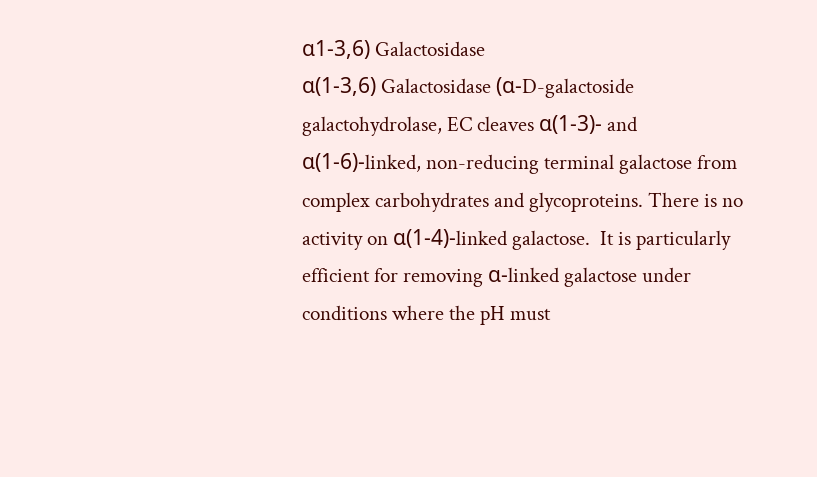α1-3,6) Galactosidase
α(1-3,6) Galactosidase (α-D-galactoside galactohydrolase, EC cleaves α(1-3)- and α(1-6)-linked, non-reducing terminal galactose from complex carbohydrates and glycoproteins. There is no activity on α(1-4)-linked galactose.  It is particularly efficient for removing α-linked galactose under conditions where the pH must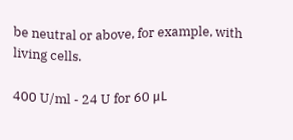be neutral or above, for example, with living cells.

400 U/ml - 24 U for 60 μL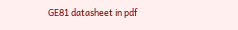GE81 datasheet in pdf